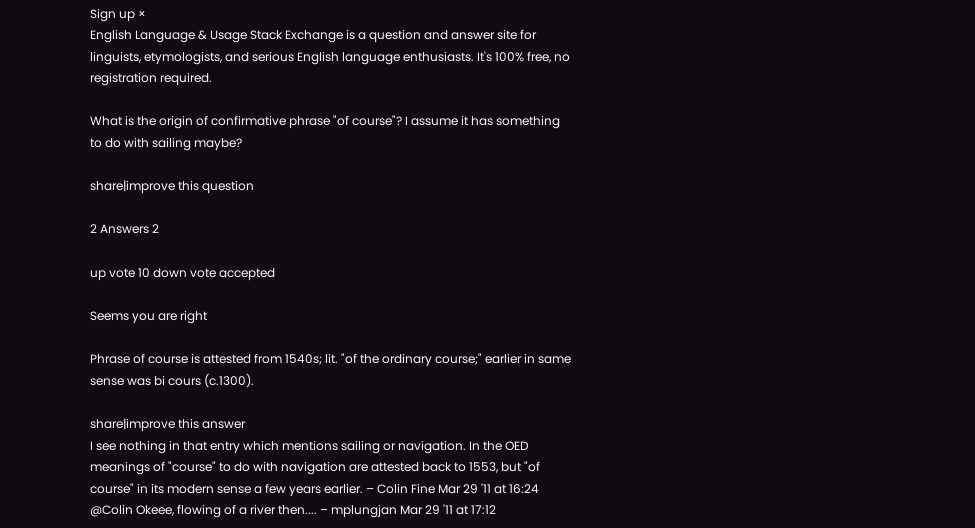Sign up ×
English Language & Usage Stack Exchange is a question and answer site for linguists, etymologists, and serious English language enthusiasts. It's 100% free, no registration required.

What is the origin of confirmative phrase "of course"? I assume it has something to do with sailing maybe?

share|improve this question

2 Answers 2

up vote 10 down vote accepted

Seems you are right

Phrase of course is attested from 1540s; lit. "of the ordinary course;" earlier in same sense was bi cours (c.1300).

share|improve this answer
I see nothing in that entry which mentions sailing or navigation. In the OED meanings of "course" to do with navigation are attested back to 1553, but "of course" in its modern sense a few years earlier. – Colin Fine Mar 29 '11 at 16:24
@Colin Okeee, flowing of a river then.... – mplungjan Mar 29 '11 at 17:12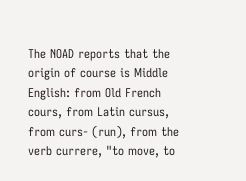The NOAD reports that the origin of course is Middle English: from Old French cours, from Latin cursus, from curs- (run), from the verb currere, "to move, to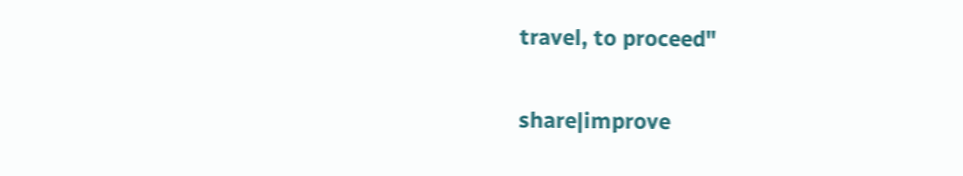travel, to proceed"

share|improve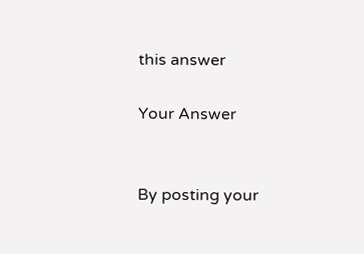this answer

Your Answer


By posting your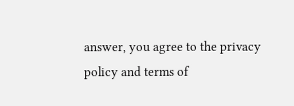answer, you agree to the privacy policy and terms of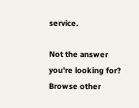service.

Not the answer you're looking for? Browse other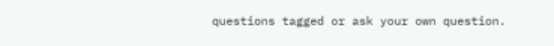questions tagged or ask your own question.